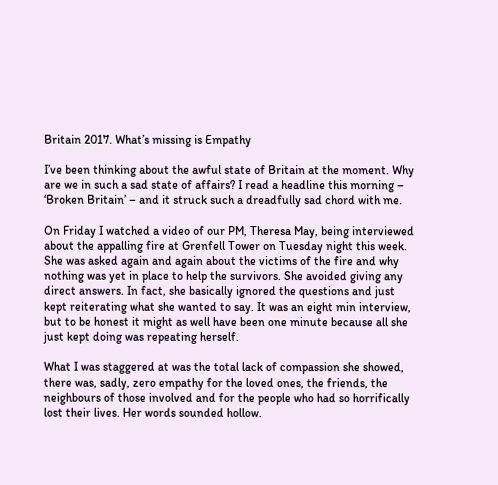Britain 2017. What’s missing is Empathy

I’ve been thinking about the awful state of Britain at the moment. Why are we in such a sad state of affairs? I read a headline this morning – ‘Broken Britain’ – and it struck such a dreadfully sad chord with me.

On Friday I watched a video of our PM, Theresa May, being interviewed about the appalling fire at Grenfell Tower on Tuesday night this week. She was asked again and again about the victims of the fire and why nothing was yet in place to help the survivors. She avoided giving any direct answers. In fact, she basically ignored the questions and just kept reiterating what she wanted to say. It was an eight min interview, but to be honest it might as well have been one minute because all she just kept doing was repeating herself.

What I was staggered at was the total lack of compassion she showed, there was, sadly, zero empathy for the loved ones, the friends, the neighbours of those involved and for the people who had so horrifically lost their lives. Her words sounded hollow.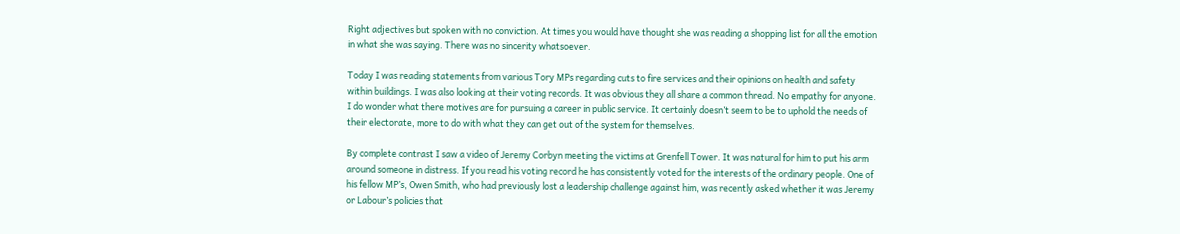Right adjectives but spoken with no conviction. At times you would have thought she was reading a shopping list for all the emotion in what she was saying. There was no sincerity whatsoever.

Today I was reading statements from various Tory MPs regarding cuts to fire services and their opinions on health and safety within buildings. I was also looking at their voting records. It was obvious they all share a common thread. No empathy for anyone. I do wonder what there motives are for pursuing a career in public service. It certainly doesn’t seem to be to uphold the needs of their electorate, more to do with what they can get out of the system for themselves.

By complete contrast I saw a video of Jeremy Corbyn meeting the victims at Grenfell Tower. It was natural for him to put his arm around someone in distress. If you read his voting record he has consistently voted for the interests of the ordinary people. One of his fellow MP’s, Owen Smith, who had previously lost a leadership challenge against him, was recently asked whether it was Jeremy or Labour’s policies that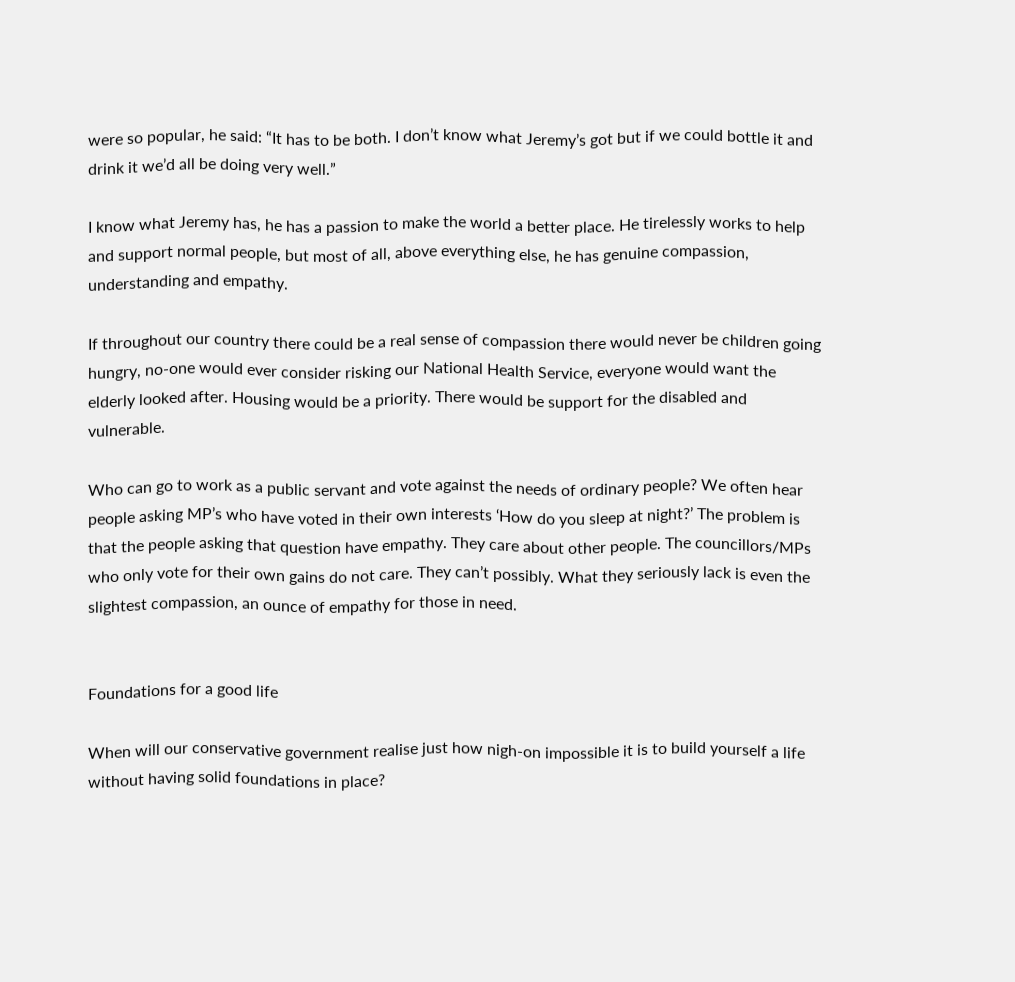were so popular, he said: “It has to be both. I don’t know what Jeremy’s got but if we could bottle it and drink it we’d all be doing very well.”

I know what Jeremy has, he has a passion to make the world a better place. He tirelessly works to help and support normal people, but most of all, above everything else, he has genuine compassion, understanding and empathy.

If throughout our country there could be a real sense of compassion there would never be children going hungry, no-one would ever consider risking our National Health Service, everyone would want the elderly looked after. Housing would be a priority. There would be support for the disabled and vulnerable.

Who can go to work as a public servant and vote against the needs of ordinary people? We often hear people asking MP’s who have voted in their own interests ‘How do you sleep at night?’ The problem is that the people asking that question have empathy. They care about other people. The councillors/MPs who only vote for their own gains do not care. They can’t possibly. What they seriously lack is even the slightest compassion, an ounce of empathy for those in need.


Foundations for a good life

When will our conservative government realise just how nigh-on impossible it is to build yourself a life without having solid foundations in place?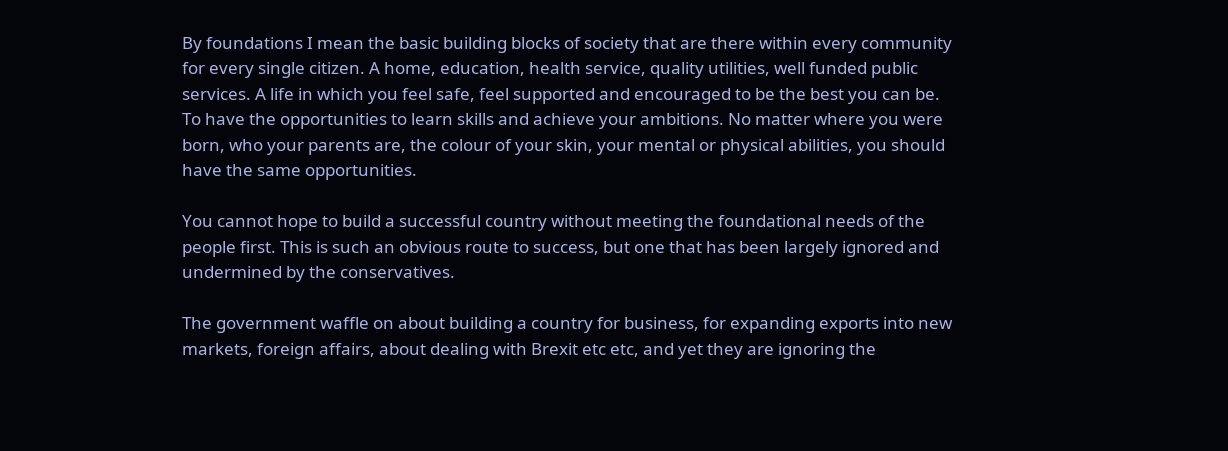By foundations I mean the basic building blocks of society that are there within every community for every single citizen. A home, education, health service, quality utilities, well funded public services. A life in which you feel safe, feel supported and encouraged to be the best you can be. To have the opportunities to learn skills and achieve your ambitions. No matter where you were born, who your parents are, the colour of your skin, your mental or physical abilities, you should have the same opportunities.

You cannot hope to build a successful country without meeting the foundational needs of the people first. This is such an obvious route to success, but one that has been largely ignored and undermined by the conservatives.

The government waffle on about building a country for business, for expanding exports into new markets, foreign affairs, about dealing with Brexit etc etc, and yet they are ignoring the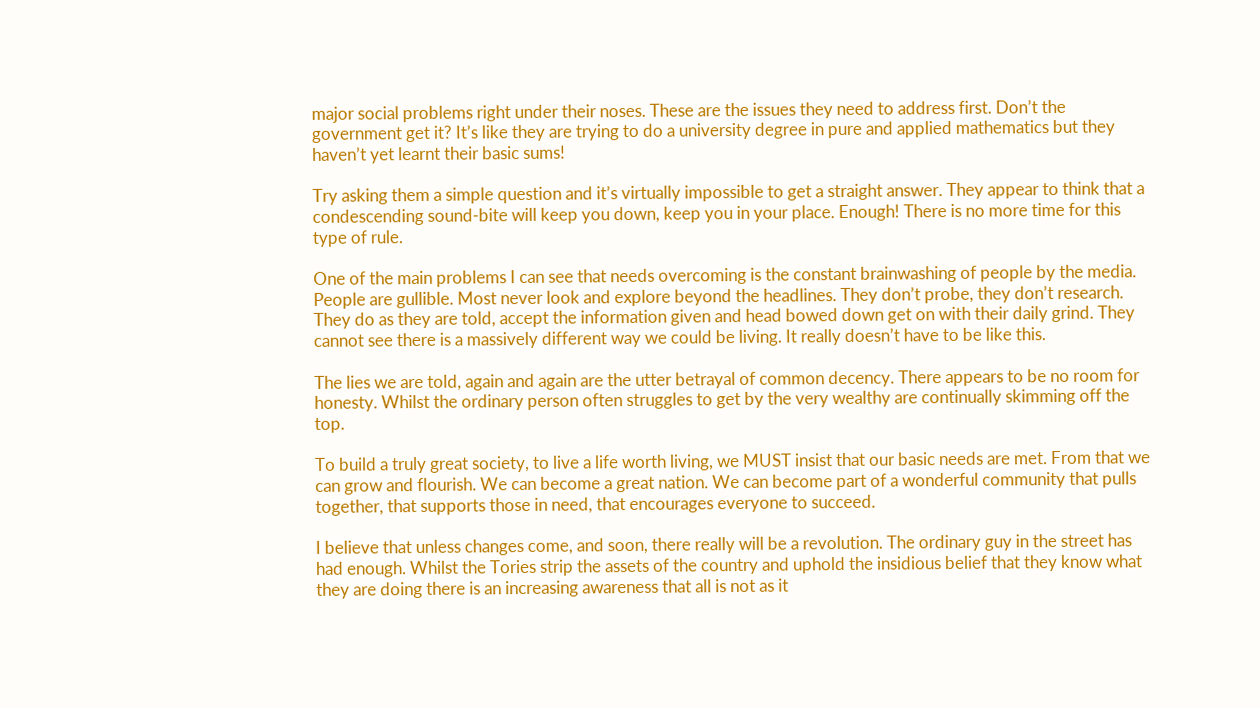major social problems right under their noses. These are the issues they need to address first. Don’t the government get it? It’s like they are trying to do a university degree in pure and applied mathematics but they haven’t yet learnt their basic sums!

Try asking them a simple question and it’s virtually impossible to get a straight answer. They appear to think that a condescending sound-bite will keep you down, keep you in your place. Enough! There is no more time for this type of rule.

One of the main problems I can see that needs overcoming is the constant brainwashing of people by the media. People are gullible. Most never look and explore beyond the headlines. They don’t probe, they don’t research. They do as they are told, accept the information given and head bowed down get on with their daily grind. They cannot see there is a massively different way we could be living. It really doesn’t have to be like this.

The lies we are told, again and again are the utter betrayal of common decency. There appears to be no room for honesty. Whilst the ordinary person often struggles to get by the very wealthy are continually skimming off the top.

To build a truly great society, to live a life worth living, we MUST insist that our basic needs are met. From that we can grow and flourish. We can become a great nation. We can become part of a wonderful community that pulls together, that supports those in need, that encourages everyone to succeed.

I believe that unless changes come, and soon, there really will be a revolution. The ordinary guy in the street has had enough. Whilst the Tories strip the assets of the country and uphold the insidious belief that they know what they are doing there is an increasing awareness that all is not as it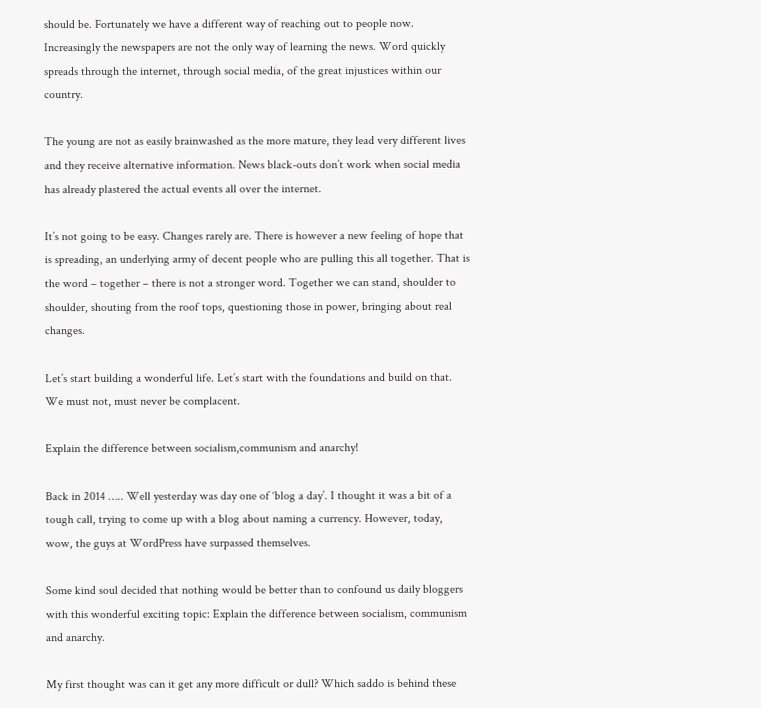should be. Fortunately we have a different way of reaching out to people now. Increasingly the newspapers are not the only way of learning the news. Word quickly spreads through the internet, through social media, of the great injustices within our country.

The young are not as easily brainwashed as the more mature, they lead very different lives and they receive alternative information. News black-outs don’t work when social media has already plastered the actual events all over the internet.

It’s not going to be easy. Changes rarely are. There is however a new feeling of hope that is spreading, an underlying army of decent people who are pulling this all together. That is the word – together – there is not a stronger word. Together we can stand, shoulder to shoulder, shouting from the roof tops, questioning those in power, bringing about real changes.

Let’s start building a wonderful life. Let’s start with the foundations and build on that. We must not, must never be complacent.

Explain the difference between socialism,communism and anarchy!

Back in 2014 ….. Well yesterday was day one of ‘blog a day’. I thought it was a bit of a tough call, trying to come up with a blog about naming a currency. However, today, wow, the guys at WordPress have surpassed themselves.

Some kind soul decided that nothing would be better than to confound us daily bloggers with this wonderful exciting topic: Explain the difference between socialism, communism and anarchy.

My first thought was can it get any more difficult or dull? Which saddo is behind these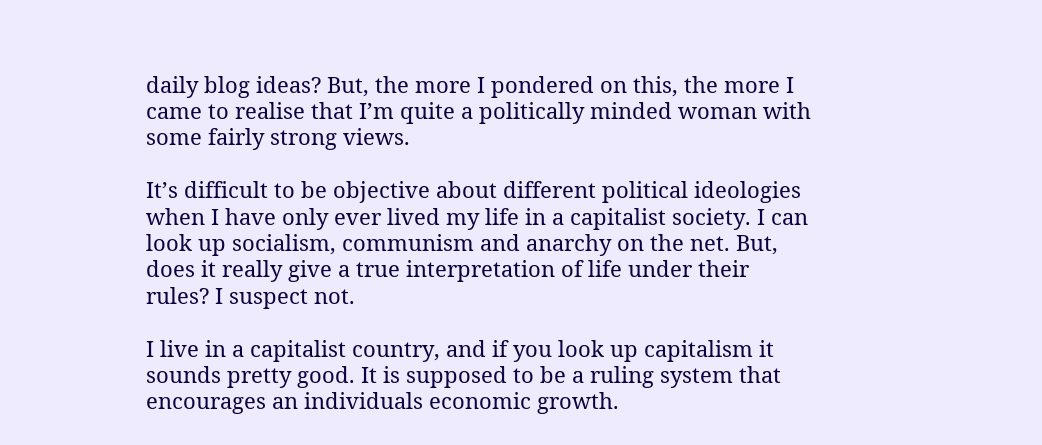daily blog ideas? But, the more I pondered on this, the more I came to realise that I’m quite a politically minded woman with some fairly strong views.

It’s difficult to be objective about different political ideologies when I have only ever lived my life in a capitalist society. I can look up socialism, communism and anarchy on the net. But, does it really give a true interpretation of life under their rules? I suspect not.

I live in a capitalist country, and if you look up capitalism it sounds pretty good. It is supposed to be a ruling system that encourages an individuals economic growth.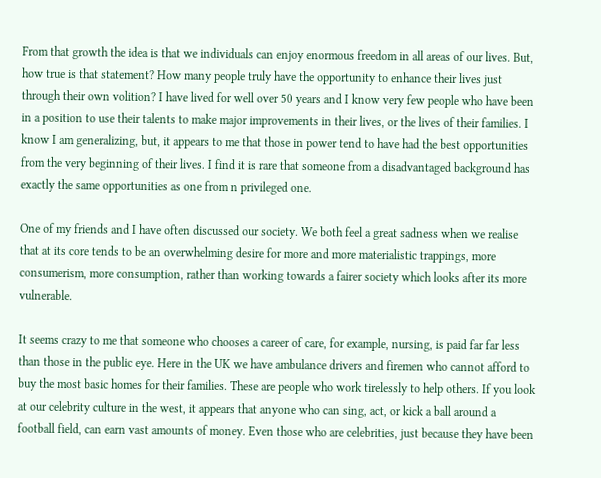From that growth the idea is that we individuals can enjoy enormous freedom in all areas of our lives. But, how true is that statement? How many people truly have the opportunity to enhance their lives just through their own volition? I have lived for well over 50 years and I know very few people who have been in a position to use their talents to make major improvements in their lives, or the lives of their families. I know I am generalizing, but, it appears to me that those in power tend to have had the best opportunities from the very beginning of their lives. I find it is rare that someone from a disadvantaged background has exactly the same opportunities as one from n privileged one.

One of my friends and I have often discussed our society. We both feel a great sadness when we realise that at its core tends to be an overwhelming desire for more and more materialistic trappings, more consumerism, more consumption, rather than working towards a fairer society which looks after its more vulnerable.

It seems crazy to me that someone who chooses a career of care, for example, nursing, is paid far far less than those in the public eye. Here in the UK we have ambulance drivers and firemen who cannot afford to buy the most basic homes for their families. These are people who work tirelessly to help others. If you look at our celebrity culture in the west, it appears that anyone who can sing, act, or kick a ball around a football field, can earn vast amounts of money. Even those who are celebrities, just because they have been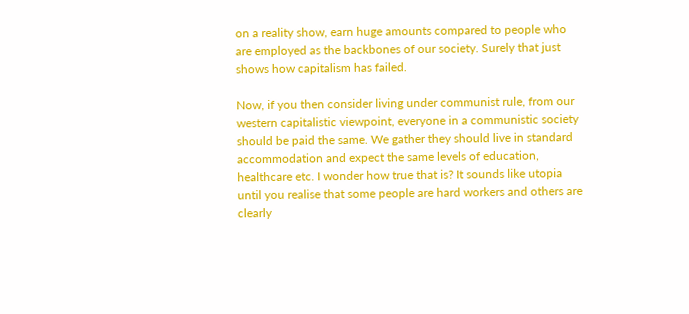on a reality show, earn huge amounts compared to people who are employed as the backbones of our society. Surely that just shows how capitalism has failed.

Now, if you then consider living under communist rule, from our western capitalistic viewpoint, everyone in a communistic society should be paid the same. We gather they should live in standard accommodation and expect the same levels of education, healthcare etc. I wonder how true that is? It sounds like utopia until you realise that some people are hard workers and others are clearly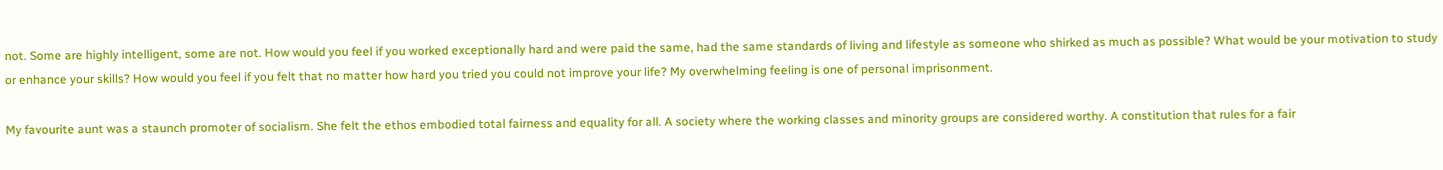not. Some are highly intelligent, some are not. How would you feel if you worked exceptionally hard and were paid the same, had the same standards of living and lifestyle as someone who shirked as much as possible? What would be your motivation to study or enhance your skills? How would you feel if you felt that no matter how hard you tried you could not improve your life? My overwhelming feeling is one of personal imprisonment.

My favourite aunt was a staunch promoter of socialism. She felt the ethos embodied total fairness and equality for all. A society where the working classes and minority groups are considered worthy. A constitution that rules for a fair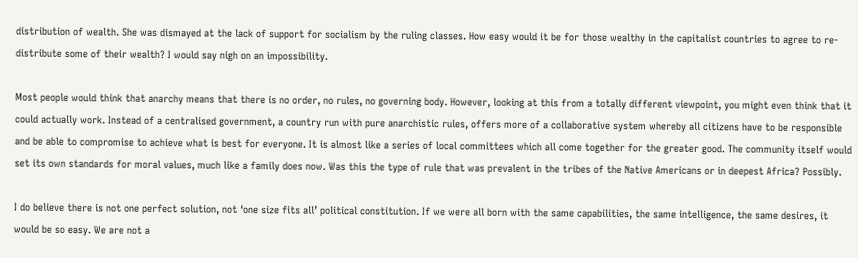distribution of wealth. She was dismayed at the lack of support for socialism by the ruling classes. How easy would it be for those wealthy in the capitalist countries to agree to re-distribute some of their wealth? I would say nigh on an impossibility.

Most people would think that anarchy means that there is no order, no rules, no governing body. However, looking at this from a totally different viewpoint, you might even think that it could actually work. Instead of a centralised government, a country run with pure anarchistic rules, offers more of a collaborative system whereby all citizens have to be responsible and be able to compromise to achieve what is best for everyone. It is almost like a series of local committees which all come together for the greater good. The community itself would set its own standards for moral values, much like a family does now. Was this the type of rule that was prevalent in the tribes of the Native Americans or in deepest Africa? Possibly.

I do believe there is not one perfect solution, not ‘one size fits all’ political constitution. If we were all born with the same capabilities, the same intelligence, the same desires, it would be so easy. We are not a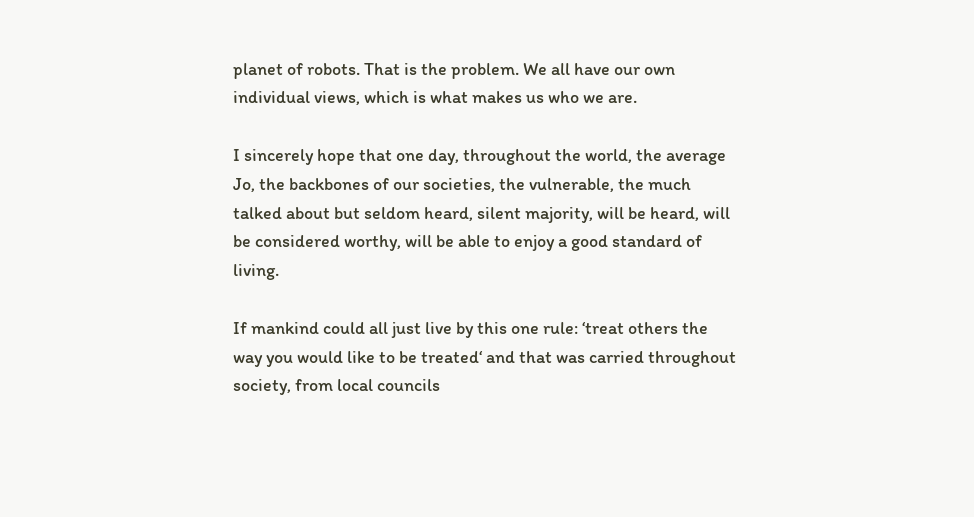planet of robots. That is the problem. We all have our own individual views, which is what makes us who we are.

I sincerely hope that one day, throughout the world, the average Jo, the backbones of our societies, the vulnerable, the much talked about but seldom heard, silent majority, will be heard, will be considered worthy, will be able to enjoy a good standard of living.

If mankind could all just live by this one rule: ‘treat others the way you would like to be treated‘ and that was carried throughout society, from local councils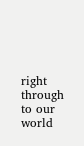right through to our world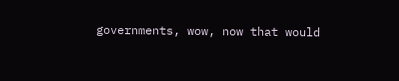governments, wow, now that would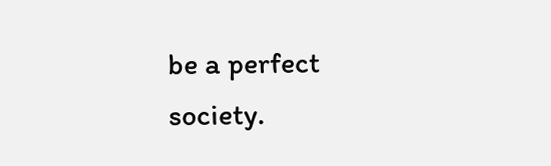be a perfect society.